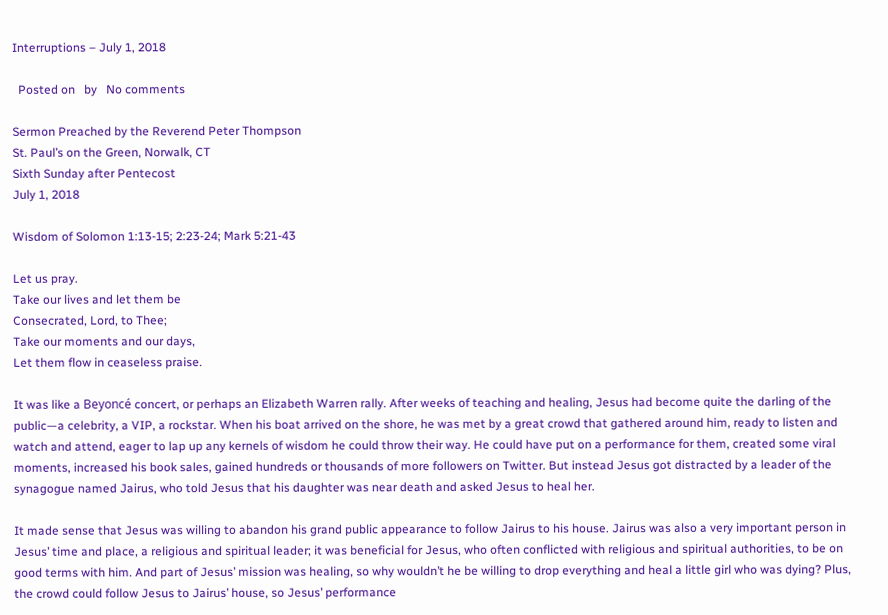Interruptions – July 1, 2018

  Posted on   by   No comments

Sermon Preached by the Reverend Peter Thompson
St. Paul’s on the Green, Norwalk, CT
Sixth Sunday after Pentecost
July 1, 2018

Wisdom of Solomon 1:13-15; 2:23-24; Mark 5:21-43

Let us pray.
Take our lives and let them be
Consecrated, Lord, to Thee;
Take our moments and our days,
Let them flow in ceaseless praise.

It was like a Beyoncé concert, or perhaps an Elizabeth Warren rally. After weeks of teaching and healing, Jesus had become quite the darling of the public—a celebrity, a VIP, a rockstar. When his boat arrived on the shore, he was met by a great crowd that gathered around him, ready to listen and watch and attend, eager to lap up any kernels of wisdom he could throw their way. He could have put on a performance for them, created some viral moments, increased his book sales, gained hundreds or thousands of more followers on Twitter. But instead Jesus got distracted by a leader of the synagogue named Jairus, who told Jesus that his daughter was near death and asked Jesus to heal her.

It made sense that Jesus was willing to abandon his grand public appearance to follow Jairus to his house. Jairus was also a very important person in Jesus’ time and place, a religious and spiritual leader; it was beneficial for Jesus, who often conflicted with religious and spiritual authorities, to be on good terms with him. And part of Jesus’ mission was healing, so why wouldn’t he be willing to drop everything and heal a little girl who was dying? Plus, the crowd could follow Jesus to Jairus’ house, so Jesus’ performance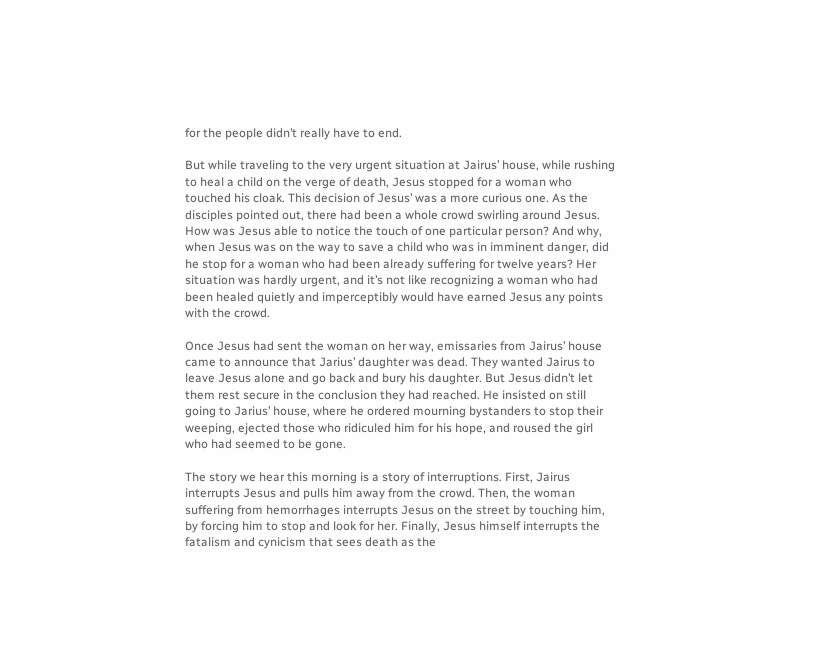for the people didn’t really have to end.

But while traveling to the very urgent situation at Jairus’ house, while rushing to heal a child on the verge of death, Jesus stopped for a woman who touched his cloak. This decision of Jesus’ was a more curious one. As the disciples pointed out, there had been a whole crowd swirling around Jesus. How was Jesus able to notice the touch of one particular person? And why, when Jesus was on the way to save a child who was in imminent danger, did he stop for a woman who had been already suffering for twelve years? Her situation was hardly urgent, and it’s not like recognizing a woman who had been healed quietly and imperceptibly would have earned Jesus any points with the crowd.

Once Jesus had sent the woman on her way, emissaries from Jairus’ house came to announce that Jarius’ daughter was dead. They wanted Jairus to leave Jesus alone and go back and bury his daughter. But Jesus didn’t let them rest secure in the conclusion they had reached. He insisted on still going to Jarius’ house, where he ordered mourning bystanders to stop their weeping, ejected those who ridiculed him for his hope, and roused the girl who had seemed to be gone.

The story we hear this morning is a story of interruptions. First, Jairus interrupts Jesus and pulls him away from the crowd. Then, the woman suffering from hemorrhages interrupts Jesus on the street by touching him, by forcing him to stop and look for her. Finally, Jesus himself interrupts the fatalism and cynicism that sees death as the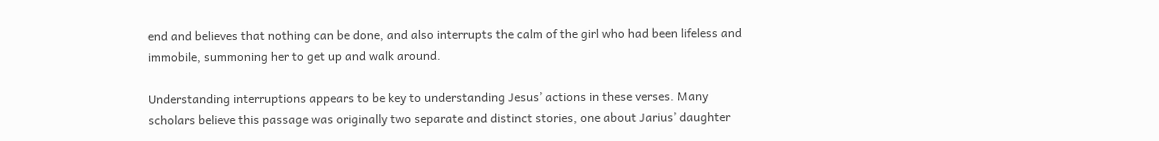end and believes that nothing can be done, and also interrupts the calm of the girl who had been lifeless and immobile, summoning her to get up and walk around.

Understanding interruptions appears to be key to understanding Jesus’ actions in these verses. Many scholars believe this passage was originally two separate and distinct stories, one about Jarius’ daughter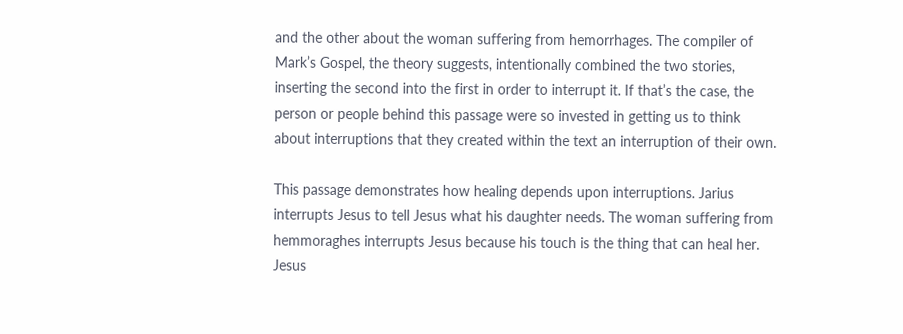and the other about the woman suffering from hemorrhages. The compiler of Mark’s Gospel, the theory suggests, intentionally combined the two stories, inserting the second into the first in order to interrupt it. If that’s the case, the person or people behind this passage were so invested in getting us to think about interruptions that they created within the text an interruption of their own.

This passage demonstrates how healing depends upon interruptions. Jarius interrupts Jesus to tell Jesus what his daughter needs. The woman suffering from hemmoraghes interrupts Jesus because his touch is the thing that can heal her. Jesus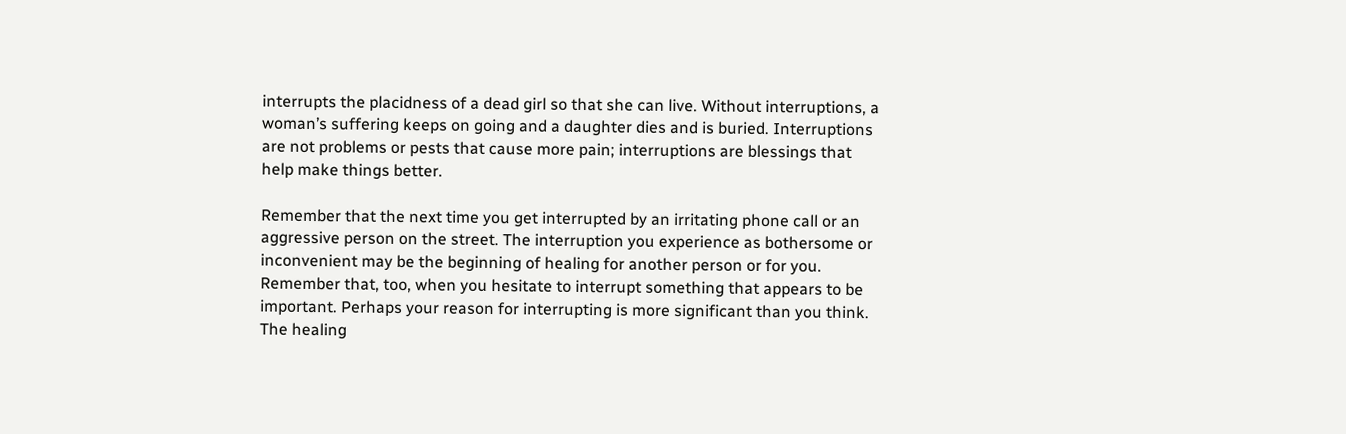interrupts the placidness of a dead girl so that she can live. Without interruptions, a woman’s suffering keeps on going and a daughter dies and is buried. Interruptions are not problems or pests that cause more pain; interruptions are blessings that help make things better.

Remember that the next time you get interrupted by an irritating phone call or an aggressive person on the street. The interruption you experience as bothersome or inconvenient may be the beginning of healing for another person or for you. Remember that, too, when you hesitate to interrupt something that appears to be important. Perhaps your reason for interrupting is more significant than you think. The healing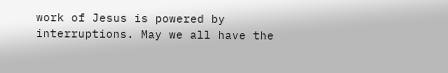work of Jesus is powered by interruptions. May we all have the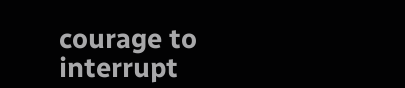courage to interrupt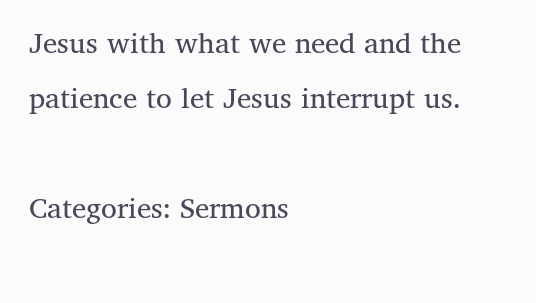Jesus with what we need and the patience to let Jesus interrupt us.

Categories: Sermons